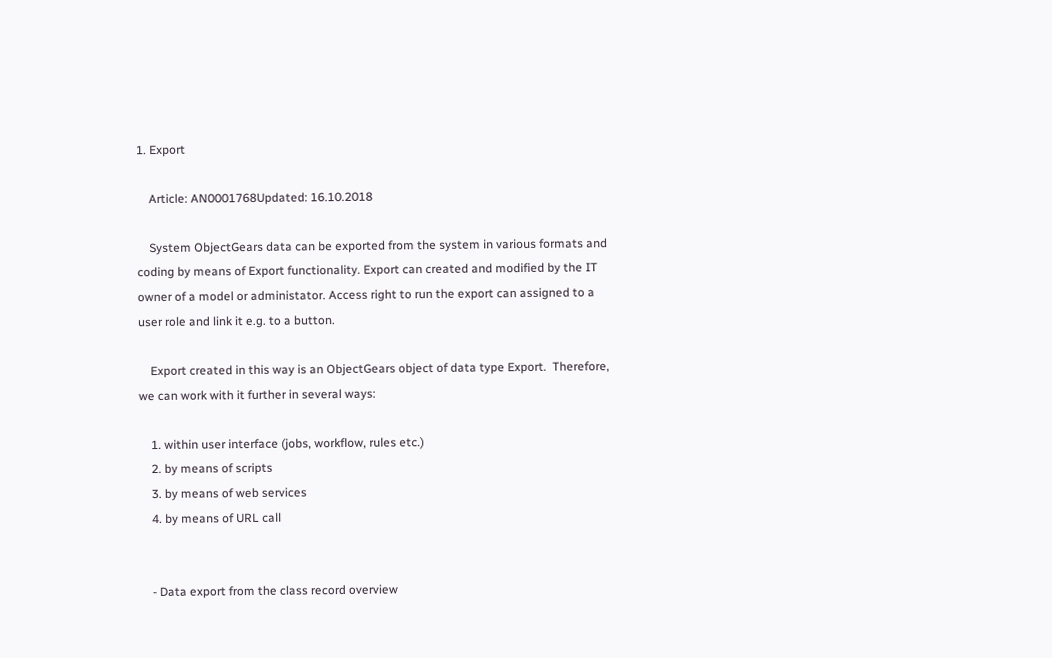1. Export

    Article: AN0001768Updated: 16.10.2018

    System ObjectGears data can be exported from the system in various formats and coding by means of Export functionality. Export can created and modified by the IT owner of a model or administator. Access right to run the export can assigned to a user role and link it e.g. to a button.

    Export created in this way is an ObjectGears object of data type Export.  Therefore, we can work with it further in several ways:

    1. within user interface (jobs, workflow, rules etc.)
    2. by means of scripts
    3. by means of web services
    4. by means of URL call


    - Data export from the class record overview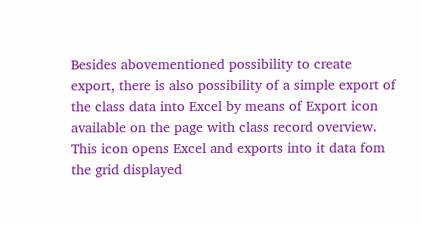Besides abovementioned possibility to create export, there is also possibility of a simple export of the class data into Excel by means of Export icon available on the page with class record overview. This icon opens Excel and exports into it data fom the grid displayed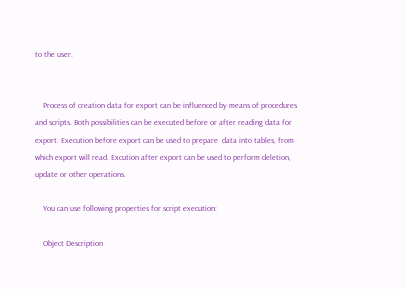to the user.


    Process of creation data for export can be influenced by means of procedures and scripts. Both possibilities can be executed before or after reading data for export. Execution before export can be used to prepare  data into tables, from which export will read. Excution after export can be used to perform deletion, update or other operations.

    You can use following properties for script execution:

    Object Description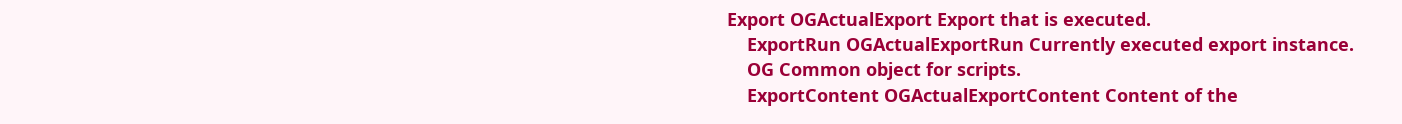Export OGActualExport Export that is executed.
    ExportRun OGActualExportRun Currently executed export instance.
    OG Common object for scripts.
    ExportContent OGActualExportContent Content of the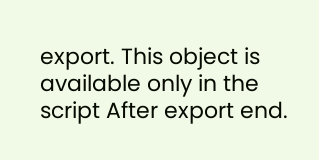export. This object is available only in the script After export end.